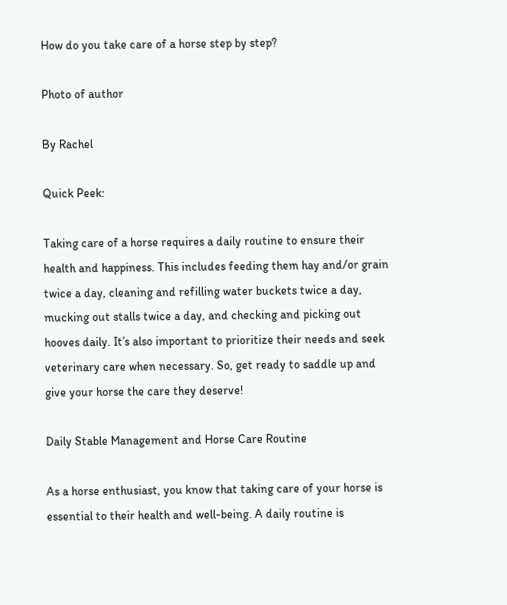How do you take care of a horse step by step?

Photo of author

By Rachel

Quick Peek:

Taking care of a horse requires a daily routine to ensure their health and happiness. This includes feeding them hay and/or grain twice a day, cleaning and refilling water buckets twice a day, mucking out stalls twice a day, and checking and picking out hooves daily. It’s also important to prioritize their needs and seek veterinary care when necessary. So, get ready to saddle up and give your horse the care they deserve!

Daily Stable Management and Horse Care Routine

As a horse enthusiast, you know that taking care of your horse is essential to their health and well-being. A daily routine is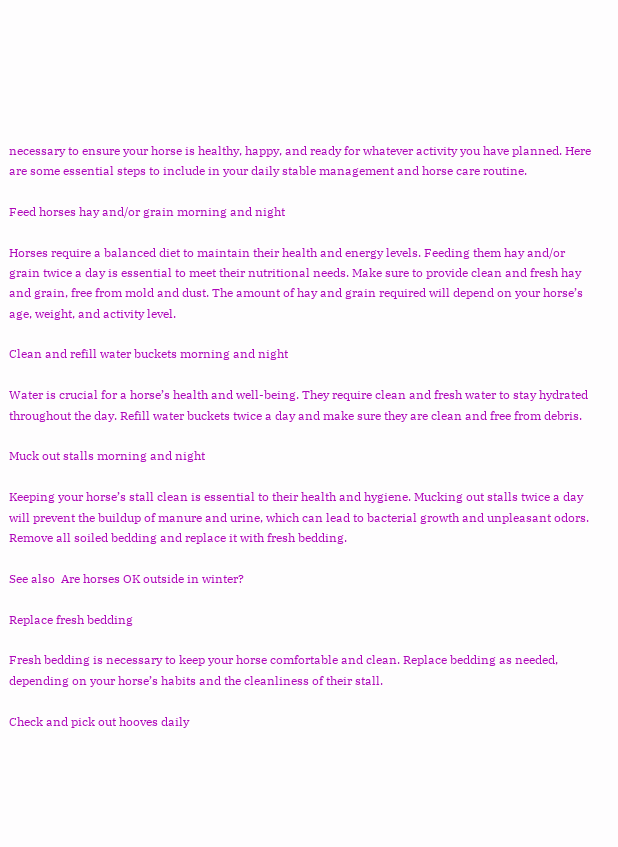necessary to ensure your horse is healthy, happy, and ready for whatever activity you have planned. Here are some essential steps to include in your daily stable management and horse care routine.

Feed horses hay and/or grain morning and night

Horses require a balanced diet to maintain their health and energy levels. Feeding them hay and/or grain twice a day is essential to meet their nutritional needs. Make sure to provide clean and fresh hay and grain, free from mold and dust. The amount of hay and grain required will depend on your horse’s age, weight, and activity level.

Clean and refill water buckets morning and night

Water is crucial for a horse’s health and well-being. They require clean and fresh water to stay hydrated throughout the day. Refill water buckets twice a day and make sure they are clean and free from debris.

Muck out stalls morning and night

Keeping your horse’s stall clean is essential to their health and hygiene. Mucking out stalls twice a day will prevent the buildup of manure and urine, which can lead to bacterial growth and unpleasant odors. Remove all soiled bedding and replace it with fresh bedding.

See also  Are horses OK outside in winter?

Replace fresh bedding

Fresh bedding is necessary to keep your horse comfortable and clean. Replace bedding as needed, depending on your horse’s habits and the cleanliness of their stall.

Check and pick out hooves daily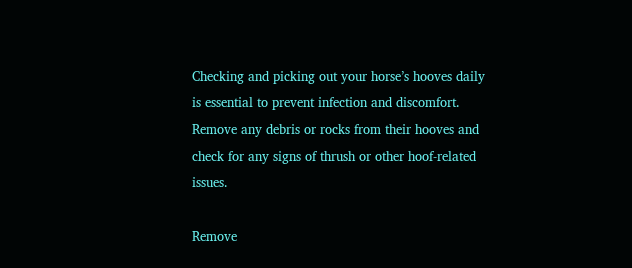Checking and picking out your horse’s hooves daily is essential to prevent infection and discomfort. Remove any debris or rocks from their hooves and check for any signs of thrush or other hoof-related issues.

Remove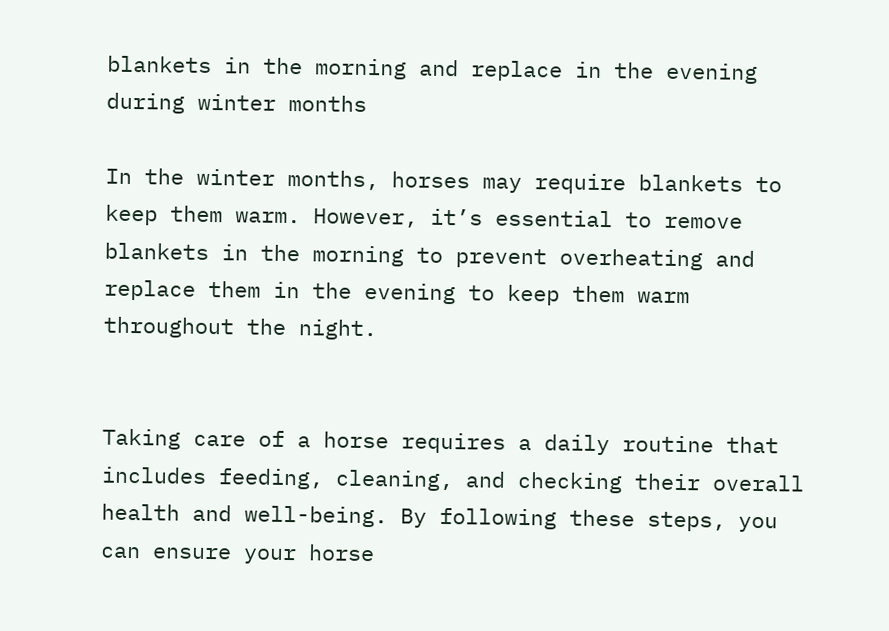blankets in the morning and replace in the evening during winter months

In the winter months, horses may require blankets to keep them warm. However, it’s essential to remove blankets in the morning to prevent overheating and replace them in the evening to keep them warm throughout the night.


Taking care of a horse requires a daily routine that includes feeding, cleaning, and checking their overall health and well-being. By following these steps, you can ensure your horse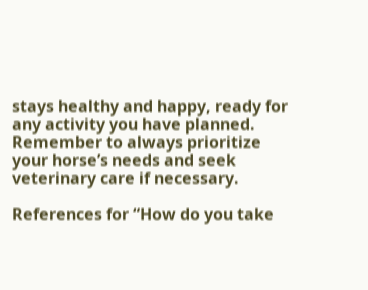stays healthy and happy, ready for any activity you have planned. Remember to always prioritize your horse’s needs and seek veterinary care if necessary.

References for “How do you take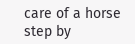care of a horse step by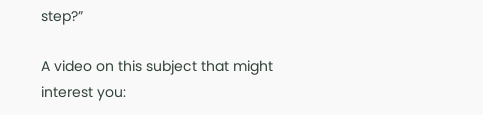step?”

A video on this subject that might interest you: